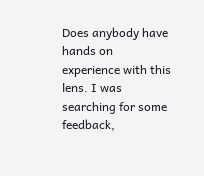Does anybody have hands on experience with this lens. I was searching for some feedback,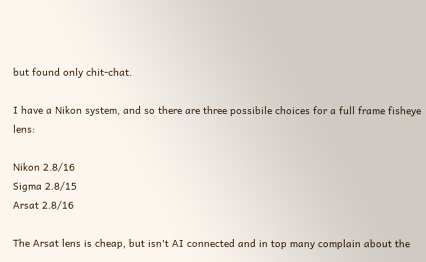but found only chit-chat.

I have a Nikon system, and so there are three possibile choices for a full frame fisheye lens:

Nikon 2.8/16
Sigma 2.8/15
Arsat 2.8/16

The Arsat lens is cheap, but isn't AI connected and in top many complain about the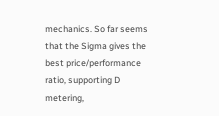mechanics. So far seems that the Sigma gives the best price/performance ratio, supporting D metering,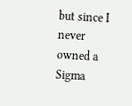but since I never owned a Sigma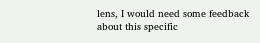lens, I would need some feedback about this specific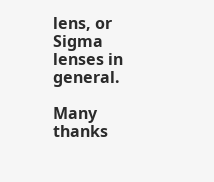lens, or Sigma lenses in general.

Many thanks